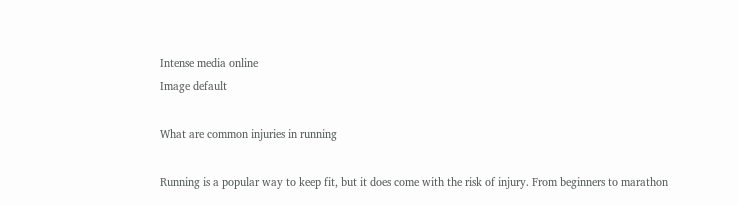Intense media online
Image default

What are common injuries in running

Running is a popular way to keep fit, but it does come with the risk of injury. From beginners to marathon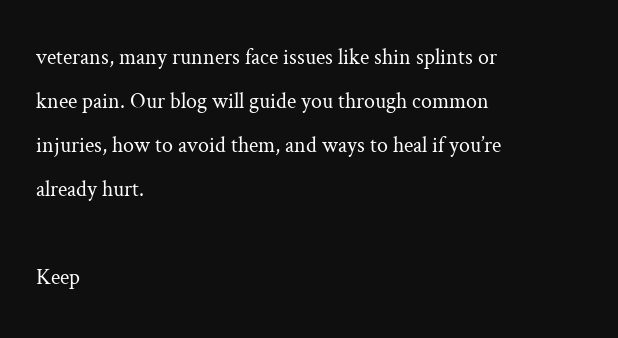veterans, many runners face issues like shin splints or knee pain. Our blog will guide you through common injuries, how to avoid them, and ways to heal if you’re already hurt.

Keep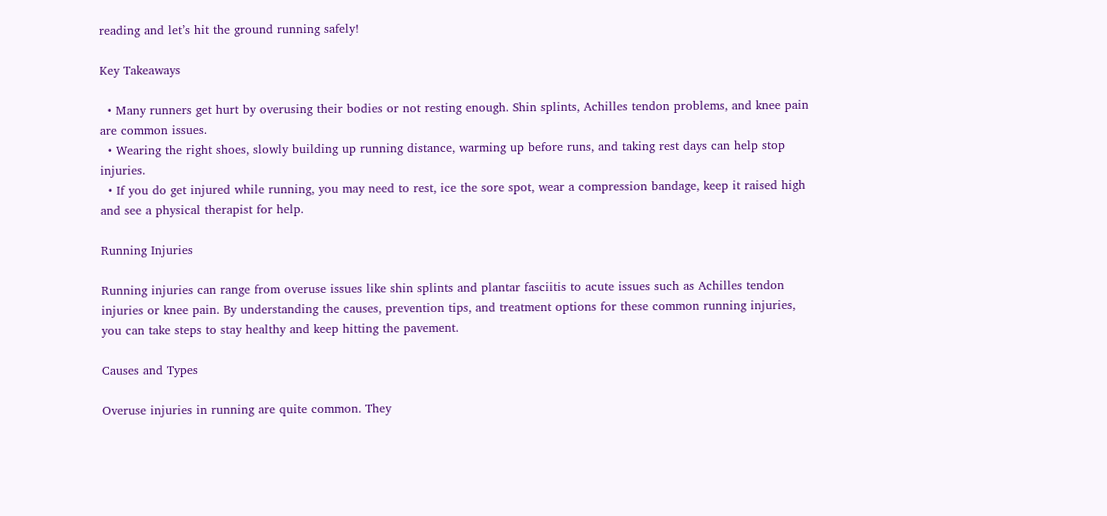reading and let’s hit the ground running safely!

Key Takeaways

  • Many runners get hurt by overusing their bodies or not resting enough. Shin splints, Achilles tendon problems, and knee pain are common issues.
  • Wearing the right shoes, slowly building up running distance, warming up before runs, and taking rest days can help stop injuries.
  • If you do get injured while running, you may need to rest, ice the sore spot, wear a compression bandage, keep it raised high and see a physical therapist for help.

Running Injuries

Running injuries can range from overuse issues like shin splints and plantar fasciitis to acute issues such as Achilles tendon injuries or knee pain. By understanding the causes, prevention tips, and treatment options for these common running injuries, you can take steps to stay healthy and keep hitting the pavement.

Causes and Types

Overuse injuries in running are quite common. They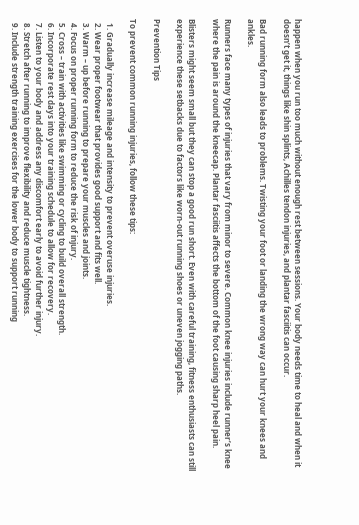happen when you run too much without enough rest between sessions. Your body needs time to heal and when it doesn’t get it, things like shin splints, Achilles tendon injuries, and plantar fasciitis can occur.

Bad running form also leads to problems. Twisting your foot or landing the wrong way can hurt your knees and ankles.

Runners face many types of injuries that vary from minor to severe. Common knee injuries include runner’s knee where the pain is around the kneecap. Plantar fasciitis affects the bottom of the foot causing sharp heel pain.

Blisters might seem small but they can stop a good run short. Even with careful training, fitness enthusiasts can still experience these setbacks due to factors like worn-out running shoes or uneven jogging paths.

Prevention Tips

To prevent common running injuries, follow these tips:

  1. Gradually increase mileage and intensity to prevent overuse injuries.
  2. Wear proper footwear that provides good support and fits well.
  3. Warm – up before running to prepare your muscles and joints.
  4. Focus on proper running form to reduce the risk of injury.
  5. Cross – train with activities like swimming or cycling to build overall strength.
  6. Incorporate rest days into your training schedule to allow for recovery.
  7. Listen to your body and address any discomfort early to avoid further injury.
  8. Stretch after running to improve flexibility and reduce muscle tightness.
  9. Include strength training exercises for the lower body to support running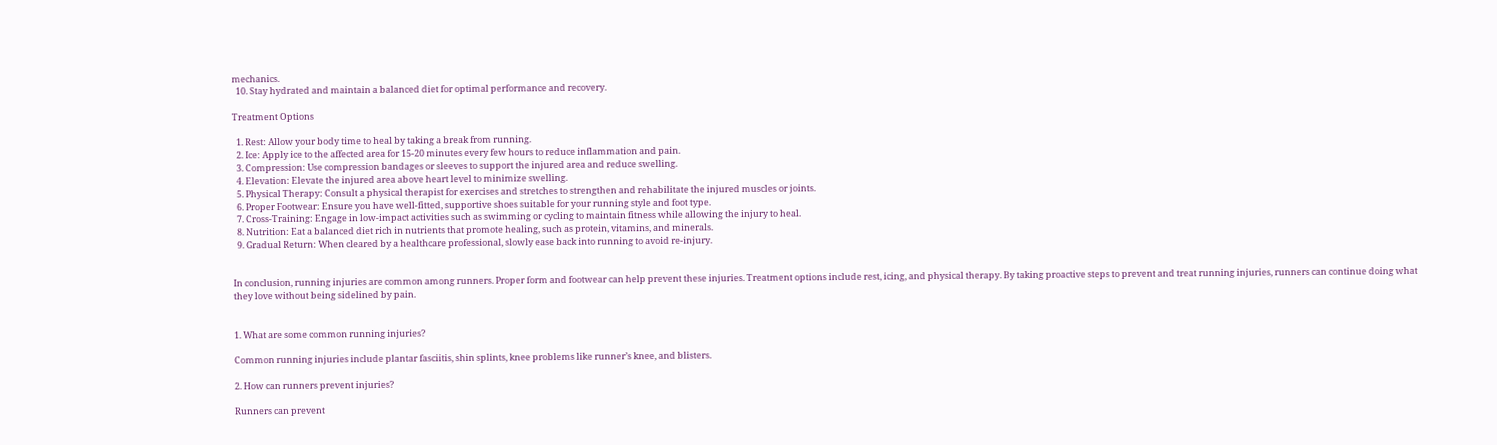mechanics.
  10. Stay hydrated and maintain a balanced diet for optimal performance and recovery.

Treatment Options

  1. Rest: Allow your body time to heal by taking a break from running.
  2. Ice: Apply ice to the affected area for 15-20 minutes every few hours to reduce inflammation and pain.
  3. Compression: Use compression bandages or sleeves to support the injured area and reduce swelling.
  4. Elevation: Elevate the injured area above heart level to minimize swelling.
  5. Physical Therapy: Consult a physical therapist for exercises and stretches to strengthen and rehabilitate the injured muscles or joints.
  6. Proper Footwear: Ensure you have well-fitted, supportive shoes suitable for your running style and foot type.
  7. Cross-Training: Engage in low-impact activities such as swimming or cycling to maintain fitness while allowing the injury to heal.
  8. Nutrition: Eat a balanced diet rich in nutrients that promote healing, such as protein, vitamins, and minerals.
  9. Gradual Return: When cleared by a healthcare professional, slowly ease back into running to avoid re-injury.


In conclusion, running injuries are common among runners. Proper form and footwear can help prevent these injuries. Treatment options include rest, icing, and physical therapy. By taking proactive steps to prevent and treat running injuries, runners can continue doing what they love without being sidelined by pain.


1. What are some common running injuries?

Common running injuries include plantar fasciitis, shin splints, knee problems like runner’s knee, and blisters.

2. How can runners prevent injuries?

Runners can prevent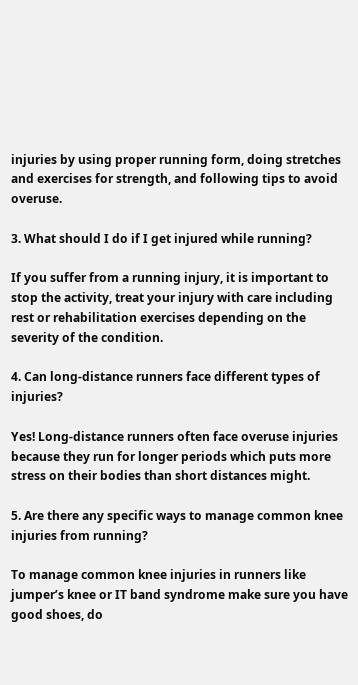injuries by using proper running form, doing stretches and exercises for strength, and following tips to avoid overuse.

3. What should I do if I get injured while running?

If you suffer from a running injury, it is important to stop the activity, treat your injury with care including rest or rehabilitation exercises depending on the severity of the condition.

4. Can long-distance runners face different types of injuries?

Yes! Long-distance runners often face overuse injuries because they run for longer periods which puts more stress on their bodies than short distances might.

5. Are there any specific ways to manage common knee injuries from running?

To manage common knee injuries in runners like jumper’s knee or IT band syndrome make sure you have good shoes, do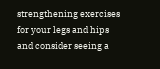strengthening exercises for your legs and hips and consider seeing a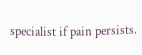specialist if pain persists.